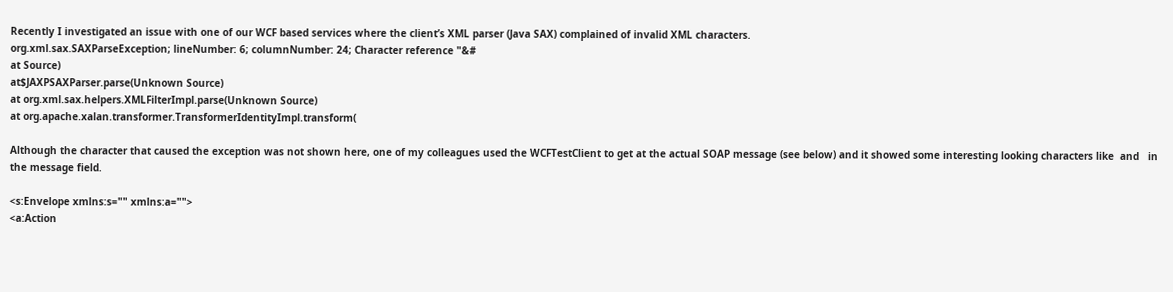Recently I investigated an issue with one of our WCF based services where the client’s XML parser (Java SAX) complained of invalid XML characters.
org.xml.sax.SAXParseException; lineNumber: 6; columnNumber: 24; Character reference "&#
at Source)
at$JAXPSAXParser.parse(Unknown Source)
at org.xml.sax.helpers.XMLFilterImpl.parse(Unknown Source)
at org.apache.xalan.transformer.TransformerIdentityImpl.transform(

Although the character that caused the exception was not shown here, one of my colleagues used the WCFTestClient to get at the actual SOAP message (see below) and it showed some interesting looking characters like  and   in the message field.

<s:Envelope xmlns:s="" xmlns:a="">
<a:Action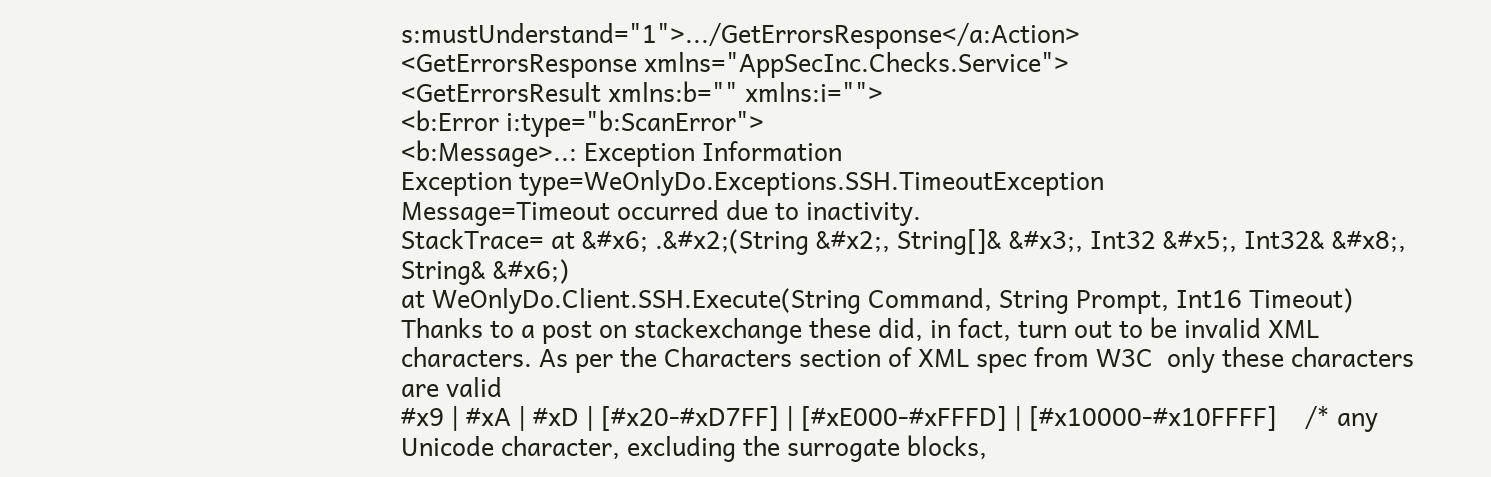s:mustUnderstand="1">.../GetErrorsResponse</a:Action>
<GetErrorsResponse xmlns="AppSecInc.Checks.Service">
<GetErrorsResult xmlns:b="" xmlns:i="">
<b:Error i:type="b:ScanError">
<b:Message>..: Exception Information
Exception type=WeOnlyDo.Exceptions.SSH.TimeoutException
Message=Timeout occurred due to inactivity.
StackTrace= at &#x6; .&#x2;(String &#x2;, String[]& &#x3;, Int32 &#x5;, Int32& &#x8;, String& &#x6;)
at WeOnlyDo.Client.SSH.Execute(String Command, String Prompt, Int16 Timeout)
Thanks to a post on stackexchange these did, in fact, turn out to be invalid XML characters. As per the Characters section of XML spec from W3C  only these characters are valid
#x9 | #xA | #xD | [#x20-#xD7FF] | [#xE000-#xFFFD] | [#x10000-#x10FFFF]    /* any Unicode character, excluding the surrogate blocks,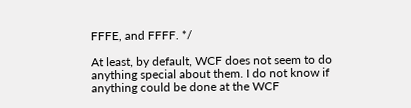FFFE, and FFFF. */

At least, by default, WCF does not seem to do anything special about them. I do not know if anything could be done at the WCF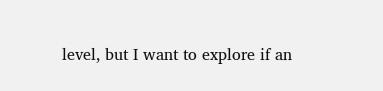level, but I want to explore if an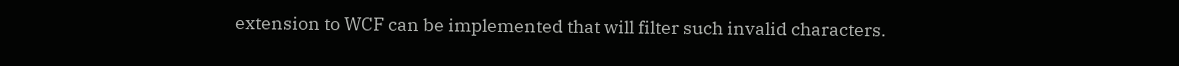extension to WCF can be implemented that will filter such invalid characters.